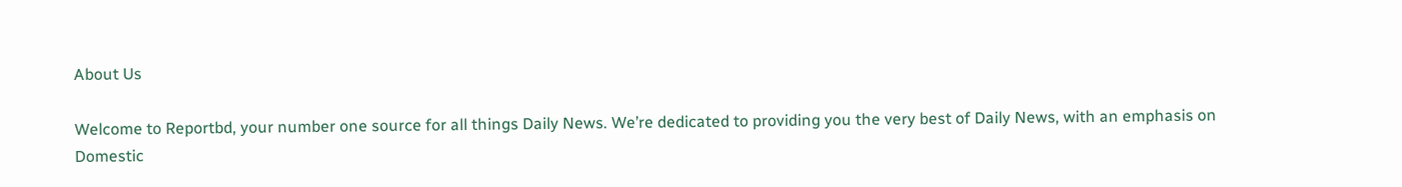About Us

Welcome to Reportbd, your number one source for all things Daily News. We’re dedicated to providing you the very best of Daily News, with an emphasis on Domestic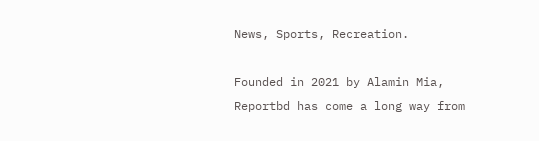News, Sports, Recreation.

Founded in 2021 by Alamin Mia, Reportbd has come a long way from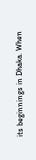its beginnings in Dhaka. When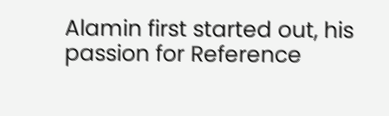Alamin first started out, his passion for Reference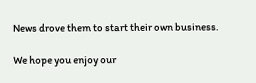News drove them to start their own business.

We hope you enjoy our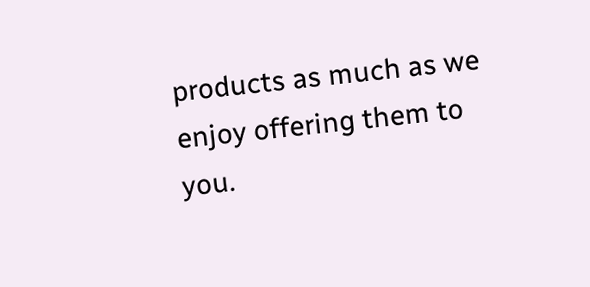products as much as we enjoy offering them to you.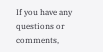If you have any questions or comments,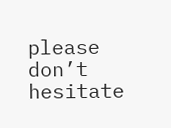please don’t hesitate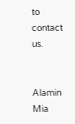to contact us.


Alamin Mia